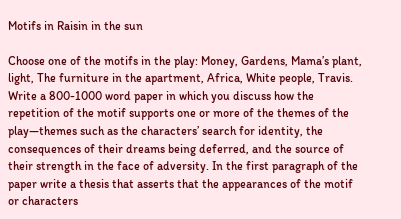Motifs in Raisin in the sun

Choose one of the motifs in the play: Money, Gardens, Mama’s plant, light, The furniture in the apartment, Africa, White people, Travis. Write a 800-1000 word paper in which you discuss how the repetition of the motif supports one or more of the themes of the play—themes such as the characters’ search for identity, the consequences of their dreams being deferred, and the source of their strength in the face of adversity. In the first paragraph of the paper write a thesis that asserts that the appearances of the motif or characters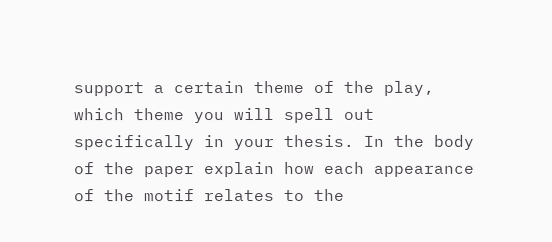support a certain theme of the play, which theme you will spell out specifically in your thesis. In the body of the paper explain how each appearance of the motif relates to the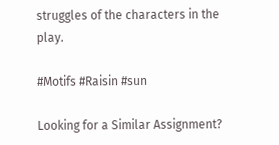struggles of the characters in the play.

#Motifs #Raisin #sun

Looking for a Similar Assignment?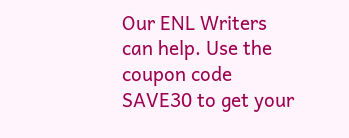Our ENL Writers can help. Use the coupon code SAVE30 to get your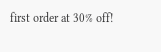first order at 30% off!